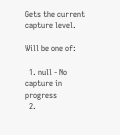Gets the current capture level.

Will be one of:

  1. null - No capture in progress
  2.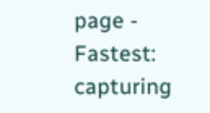page - Fastest: capturing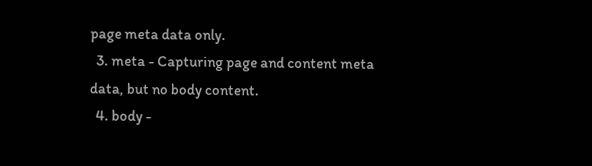page meta data only.
  3. meta - Capturing page and content meta data, but no body content.
  4. body -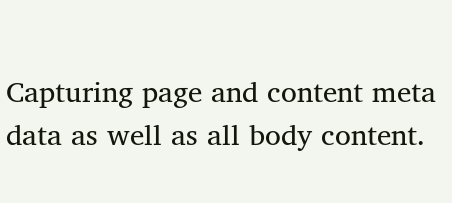Capturing page and content meta data as well as all body content.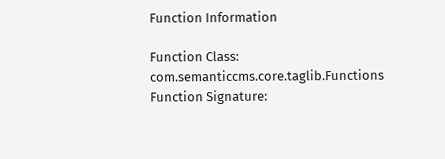Function Information

Function Class: com.semanticcms.core.taglib.Functions
Function Signature: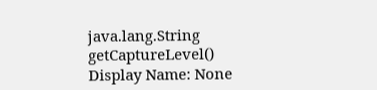java.lang.String getCaptureLevel()
Display Name: None